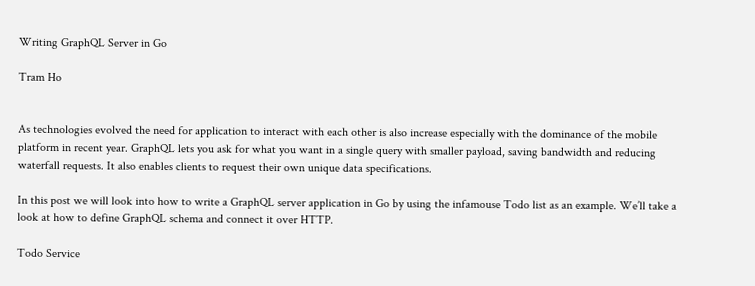Writing GraphQL Server in Go

Tram Ho


As technologies evolved the need for application to interact with each other is also increase especially with the dominance of the mobile platform in recent year. GraphQL lets you ask for what you want in a single query with smaller payload, saving bandwidth and reducing waterfall requests. It also enables clients to request their own unique data specifications.

In this post we will look into how to write a GraphQL server application in Go by using the infamouse Todo list as an example. We’ll take a look at how to define GraphQL schema and connect it over HTTP.

Todo Service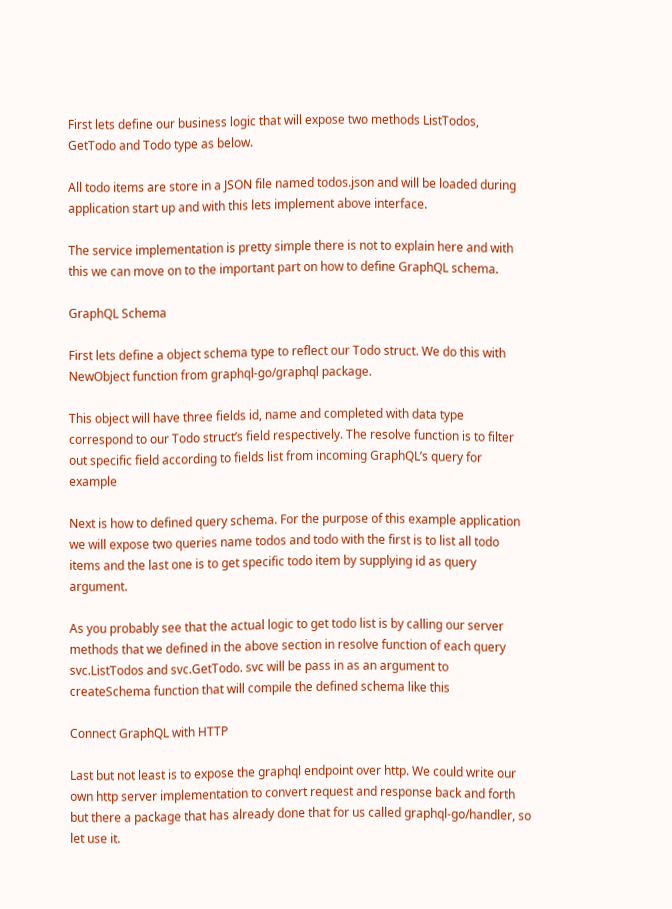First lets define our business logic that will expose two methods ListTodos, GetTodo and Todo type as below.

All todo items are store in a JSON file named todos.json and will be loaded during application start up and with this lets implement above interface.

The service implementation is pretty simple there is not to explain here and with this we can move on to the important part on how to define GraphQL schema.

GraphQL Schema

First lets define a object schema type to reflect our Todo struct. We do this with NewObject function from graphql-go/graphql package.

This object will have three fields id, name and completed with data type correspond to our Todo struct’s field respectively. The resolve function is to filter out specific field according to fields list from incoming GraphQL’s query for example

Next is how to defined query schema. For the purpose of this example application we will expose two queries name todos and todo with the first is to list all todo items and the last one is to get specific todo item by supplying id as query argument.

As you probably see that the actual logic to get todo list is by calling our server methods that we defined in the above section in resolve function of each query svc.ListTodos and svc.GetTodo. svc will be pass in as an argument to createSchema function that will compile the defined schema like this

Connect GraphQL with HTTP

Last but not least is to expose the graphql endpoint over http. We could write our own http server implementation to convert request and response back and forth but there a package that has already done that for us called graphql-go/handler, so let use it.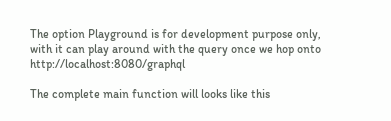The option Playground is for development purpose only, with it can play around with the query once we hop onto http://localhost:8080/graphql

The complete main function will looks like this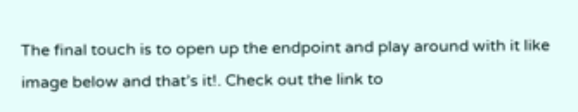The final touch is to open up the endpoint and play around with it like image below and that’s it!. Check out the link to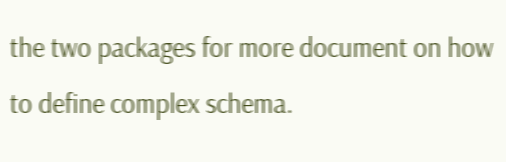the two packages for more document on how to define complex schema.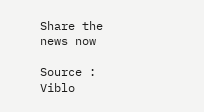Share the news now

Source : Viblo